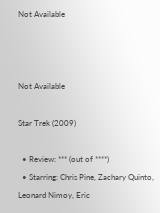Not Available



Not Available

Star Trek (2009)

  • Review: *** (out of ****)
  • Starring: Chris Pine, Zachary Quinto, Leonard Nimoy, Eric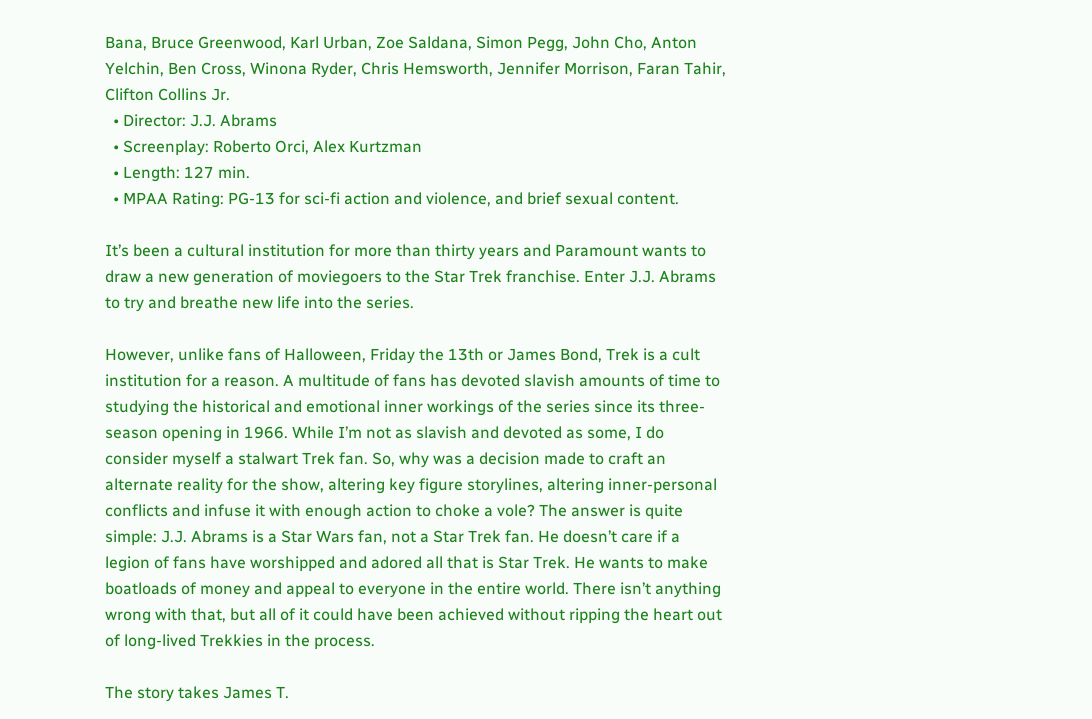Bana, Bruce Greenwood, Karl Urban, Zoe Saldana, Simon Pegg, John Cho, Anton Yelchin, Ben Cross, Winona Ryder, Chris Hemsworth, Jennifer Morrison, Faran Tahir, Clifton Collins Jr.
  • Director: J.J. Abrams
  • Screenplay: Roberto Orci, Alex Kurtzman
  • Length: 127 min.
  • MPAA Rating: PG-13 for sci-fi action and violence, and brief sexual content.

It’s been a cultural institution for more than thirty years and Paramount wants to draw a new generation of moviegoers to the Star Trek franchise. Enter J.J. Abrams to try and breathe new life into the series.

However, unlike fans of Halloween, Friday the 13th or James Bond, Trek is a cult institution for a reason. A multitude of fans has devoted slavish amounts of time to studying the historical and emotional inner workings of the series since its three-season opening in 1966. While I’m not as slavish and devoted as some, I do consider myself a stalwart Trek fan. So, why was a decision made to craft an alternate reality for the show, altering key figure storylines, altering inner-personal conflicts and infuse it with enough action to choke a vole? The answer is quite simple: J.J. Abrams is a Star Wars fan, not a Star Trek fan. He doesn’t care if a legion of fans have worshipped and adored all that is Star Trek. He wants to make boatloads of money and appeal to everyone in the entire world. There isn’t anything wrong with that, but all of it could have been achieved without ripping the heart out of long-lived Trekkies in the process.

The story takes James T.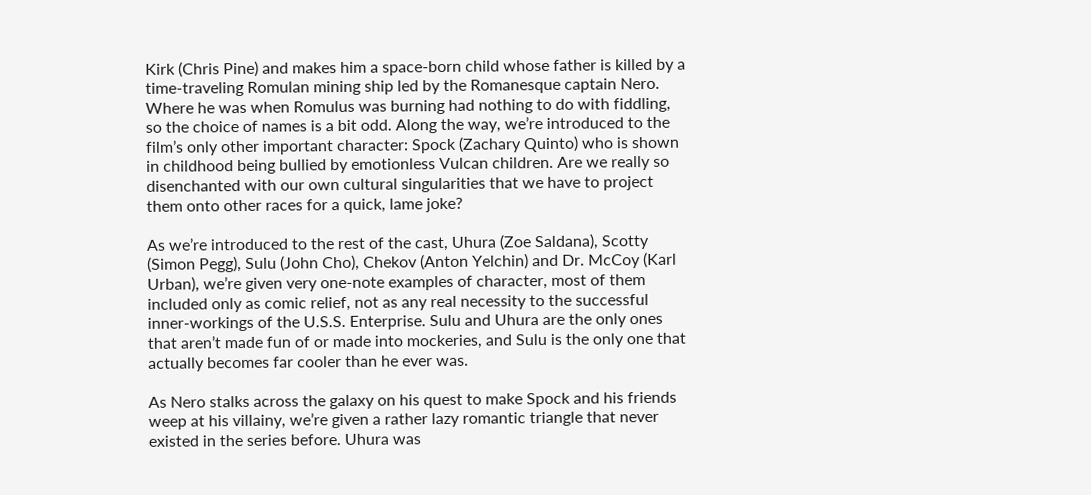Kirk (Chris Pine) and makes him a space-born child whose father is killed by a time-traveling Romulan mining ship led by the Romanesque captain Nero. Where he was when Romulus was burning had nothing to do with fiddling, so the choice of names is a bit odd. Along the way, we’re introduced to the film’s only other important character: Spock (Zachary Quinto) who is shown in childhood being bullied by emotionless Vulcan children. Are we really so disenchanted with our own cultural singularities that we have to project them onto other races for a quick, lame joke?

As we’re introduced to the rest of the cast, Uhura (Zoe Saldana), Scotty (Simon Pegg), Sulu (John Cho), Chekov (Anton Yelchin) and Dr. McCoy (Karl Urban), we’re given very one-note examples of character, most of them included only as comic relief, not as any real necessity to the successful inner-workings of the U.S.S. Enterprise. Sulu and Uhura are the only ones that aren’t made fun of or made into mockeries, and Sulu is the only one that actually becomes far cooler than he ever was.

As Nero stalks across the galaxy on his quest to make Spock and his friends weep at his villainy, we’re given a rather lazy romantic triangle that never existed in the series before. Uhura was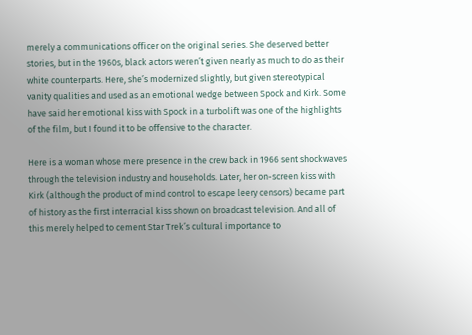merely a communications officer on the original series. She deserved better stories, but in the 1960s, black actors weren’t given nearly as much to do as their white counterparts. Here, she’s modernized slightly, but given stereotypical vanity qualities and used as an emotional wedge between Spock and Kirk. Some have said her emotional kiss with Spock in a turbolift was one of the highlights of the film, but I found it to be offensive to the character.

Here is a woman whose mere presence in the crew back in 1966 sent shockwaves through the television industry and households. Later, her on-screen kiss with Kirk (although the product of mind control to escape leery censors) became part of history as the first interracial kiss shown on broadcast television. And all of this merely helped to cement Star Trek’s cultural importance to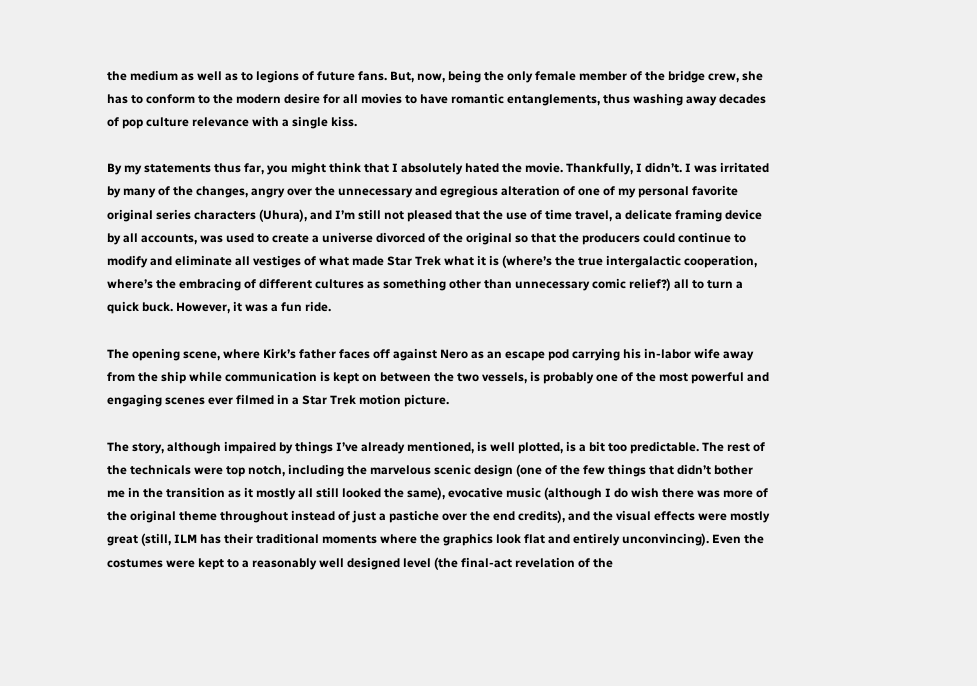the medium as well as to legions of future fans. But, now, being the only female member of the bridge crew, she has to conform to the modern desire for all movies to have romantic entanglements, thus washing away decades of pop culture relevance with a single kiss.

By my statements thus far, you might think that I absolutely hated the movie. Thankfully, I didn’t. I was irritated by many of the changes, angry over the unnecessary and egregious alteration of one of my personal favorite original series characters (Uhura), and I’m still not pleased that the use of time travel, a delicate framing device by all accounts, was used to create a universe divorced of the original so that the producers could continue to modify and eliminate all vestiges of what made Star Trek what it is (where’s the true intergalactic cooperation, where’s the embracing of different cultures as something other than unnecessary comic relief?) all to turn a quick buck. However, it was a fun ride.

The opening scene, where Kirk’s father faces off against Nero as an escape pod carrying his in-labor wife away from the ship while communication is kept on between the two vessels, is probably one of the most powerful and engaging scenes ever filmed in a Star Trek motion picture.

The story, although impaired by things I’ve already mentioned, is well plotted, is a bit too predictable. The rest of the technicals were top notch, including the marvelous scenic design (one of the few things that didn’t bother me in the transition as it mostly all still looked the same), evocative music (although I do wish there was more of the original theme throughout instead of just a pastiche over the end credits), and the visual effects were mostly great (still, ILM has their traditional moments where the graphics look flat and entirely unconvincing). Even the costumes were kept to a reasonably well designed level (the final-act revelation of the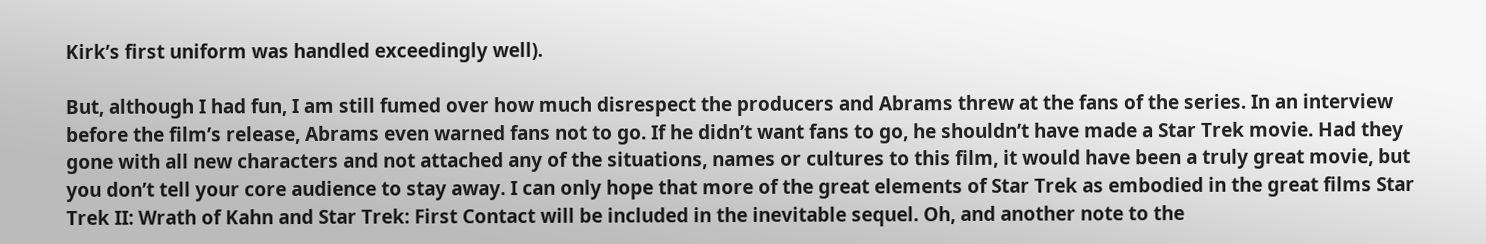Kirk’s first uniform was handled exceedingly well).

But, although I had fun, I am still fumed over how much disrespect the producers and Abrams threw at the fans of the series. In an interview before the film’s release, Abrams even warned fans not to go. If he didn’t want fans to go, he shouldn’t have made a Star Trek movie. Had they gone with all new characters and not attached any of the situations, names or cultures to this film, it would have been a truly great movie, but you don’t tell your core audience to stay away. I can only hope that more of the great elements of Star Trek as embodied in the great films Star Trek II: Wrath of Kahn and Star Trek: First Contact will be included in the inevitable sequel. Oh, and another note to the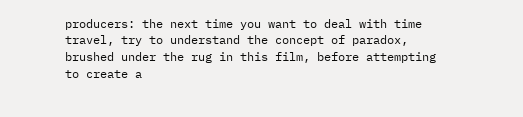producers: the next time you want to deal with time travel, try to understand the concept of paradox, brushed under the rug in this film, before attempting to create a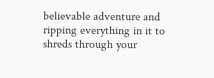believable adventure and ripping everything in it to shreds through your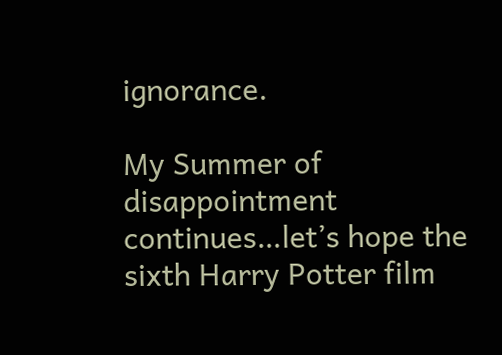ignorance.

My Summer of disappointment continues…let’s hope the sixth Harry Potter film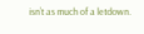isn’t as much of a letdown.